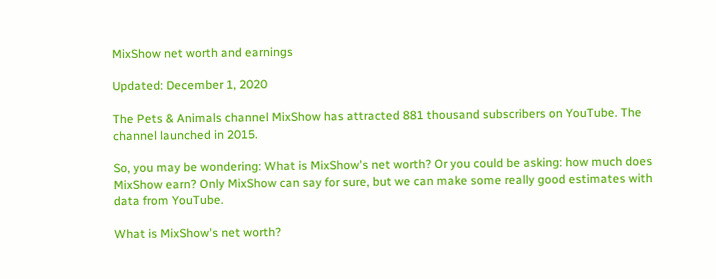MixShow net worth and earnings

Updated: December 1, 2020

The Pets & Animals channel MixShow has attracted 881 thousand subscribers on YouTube. The channel launched in 2015.

So, you may be wondering: What is MixShow's net worth? Or you could be asking: how much does MixShow earn? Only MixShow can say for sure, but we can make some really good estimates with data from YouTube.

What is MixShow's net worth?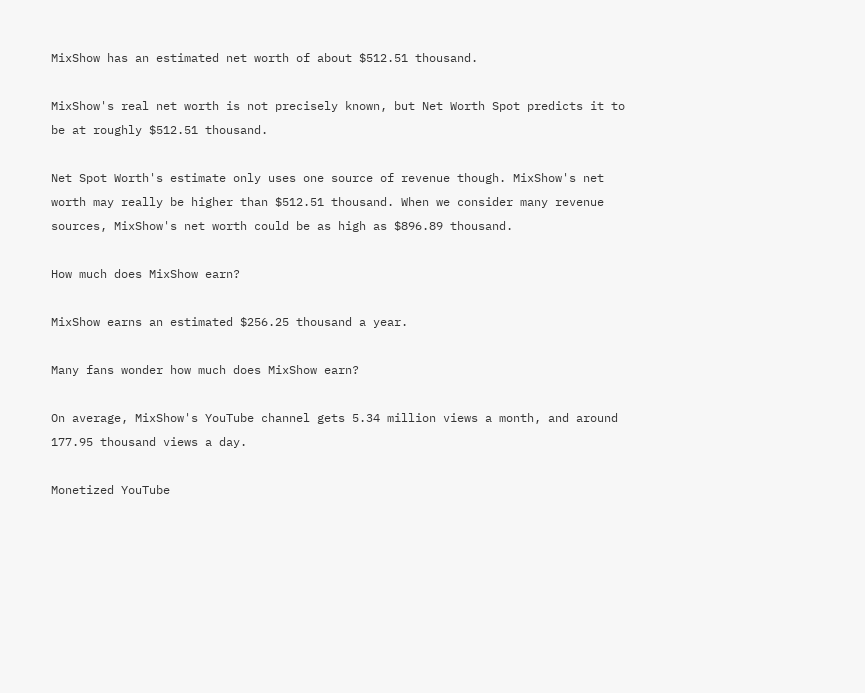MixShow has an estimated net worth of about $512.51 thousand.

MixShow's real net worth is not precisely known, but Net Worth Spot predicts it to be at roughly $512.51 thousand.

Net Spot Worth's estimate only uses one source of revenue though. MixShow's net worth may really be higher than $512.51 thousand. When we consider many revenue sources, MixShow's net worth could be as high as $896.89 thousand.

How much does MixShow earn?

MixShow earns an estimated $256.25 thousand a year.

Many fans wonder how much does MixShow earn?

On average, MixShow's YouTube channel gets 5.34 million views a month, and around 177.95 thousand views a day.

Monetized YouTube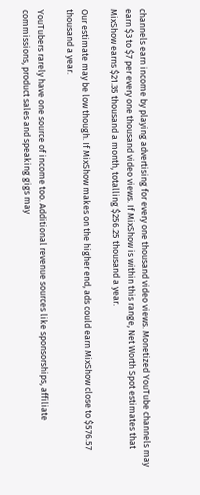channels earn income by playing advertising for every one thousand video views. Monetized YouTube channels may earn $3 to $7 per every one thousand video views. If MixShow is within this range, Net Worth Spot estimates that MixShow earns $21.35 thousand a month, totalling $256.25 thousand a year.

Our estimate may be low though. If MixShow makes on the higher end, ads could earn MixShow close to $576.57 thousand a year.

YouTubers rarely have one source of income too. Additional revenue sources like sponsorships, affiliate commissions, product sales and speaking gigs may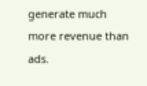generate much more revenue than ads.